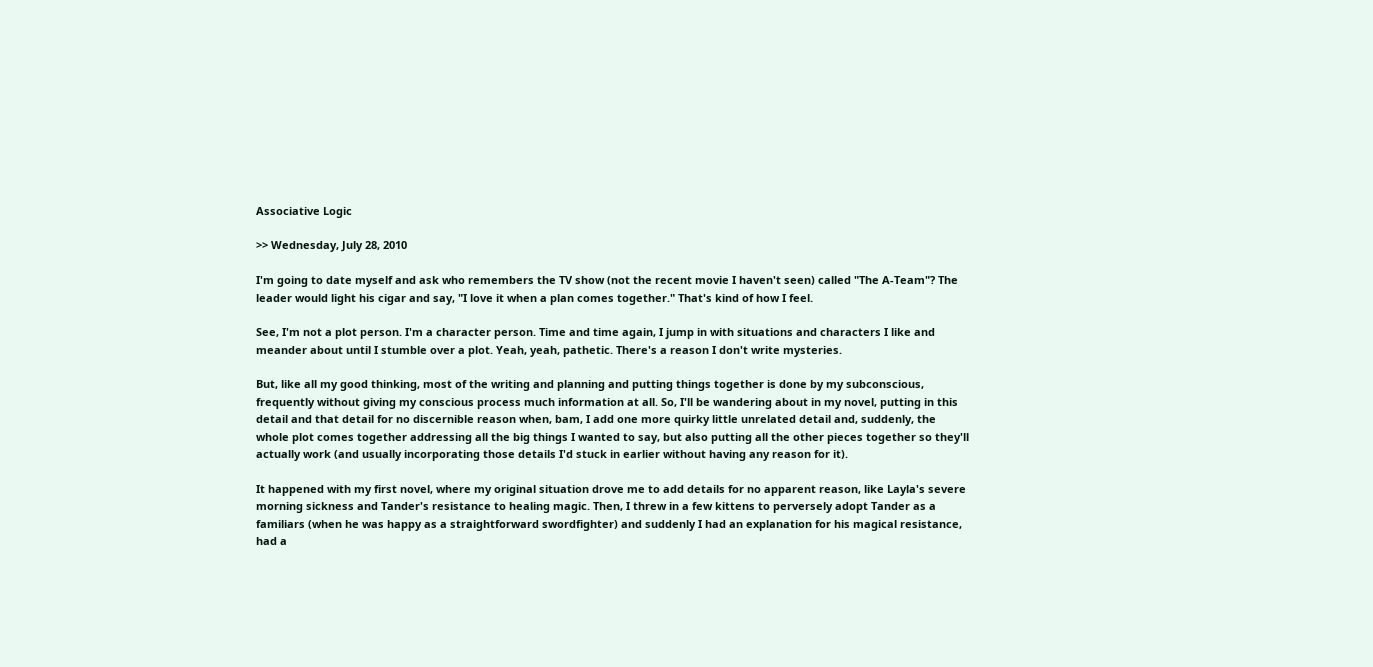Associative Logic

>> Wednesday, July 28, 2010

I'm going to date myself and ask who remembers the TV show (not the recent movie I haven't seen) called "The A-Team"? The leader would light his cigar and say, "I love it when a plan comes together." That's kind of how I feel.

See, I'm not a plot person. I'm a character person. Time and time again, I jump in with situations and characters I like and meander about until I stumble over a plot. Yeah, yeah, pathetic. There's a reason I don't write mysteries.

But, like all my good thinking, most of the writing and planning and putting things together is done by my subconscious, frequently without giving my conscious process much information at all. So, I'll be wandering about in my novel, putting in this detail and that detail for no discernible reason when, bam, I add one more quirky little unrelated detail and, suddenly, the whole plot comes together addressing all the big things I wanted to say, but also putting all the other pieces together so they'll actually work (and usually incorporating those details I'd stuck in earlier without having any reason for it).

It happened with my first novel, where my original situation drove me to add details for no apparent reason, like Layla's severe morning sickness and Tander's resistance to healing magic. Then, I threw in a few kittens to perversely adopt Tander as a familiars (when he was happy as a straightforward swordfighter) and suddenly I had an explanation for his magical resistance, had a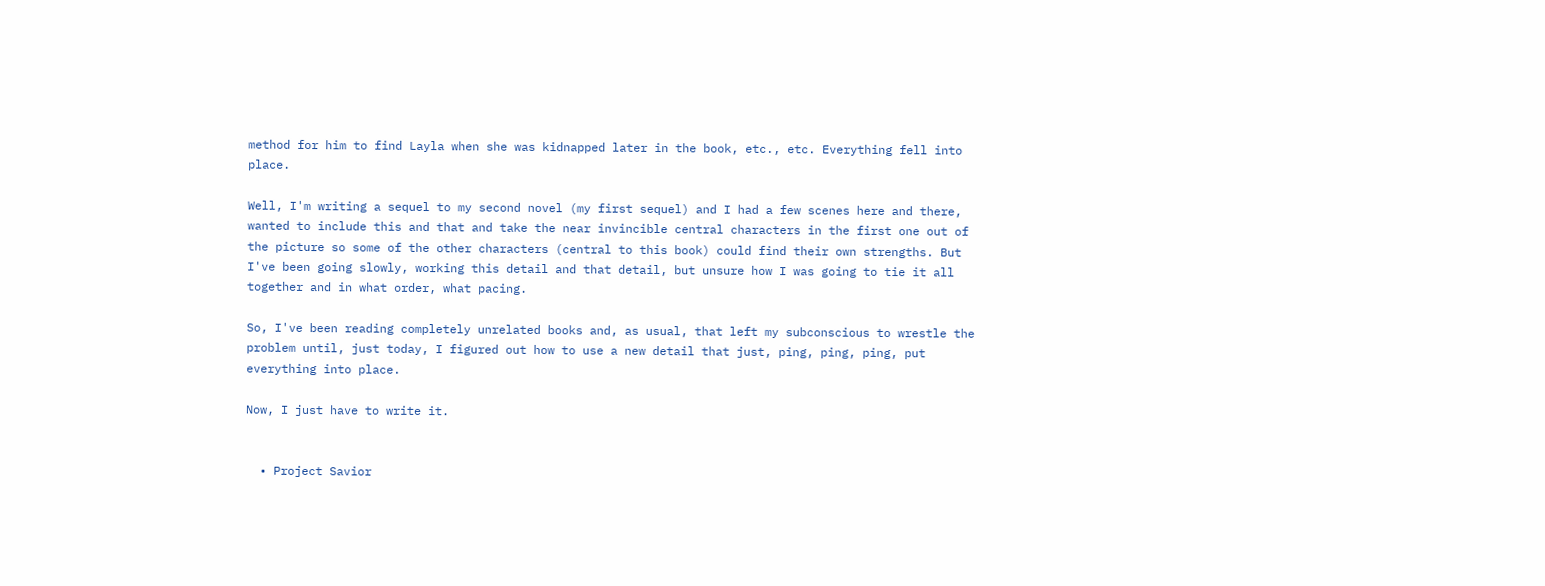method for him to find Layla when she was kidnapped later in the book, etc., etc. Everything fell into place.

Well, I'm writing a sequel to my second novel (my first sequel) and I had a few scenes here and there, wanted to include this and that and take the near invincible central characters in the first one out of the picture so some of the other characters (central to this book) could find their own strengths. But I've been going slowly, working this detail and that detail, but unsure how I was going to tie it all together and in what order, what pacing.

So, I've been reading completely unrelated books and, as usual, that left my subconscious to wrestle the problem until, just today, I figured out how to use a new detail that just, ping, ping, ping, put everything into place.

Now, I just have to write it.


  • Project Savior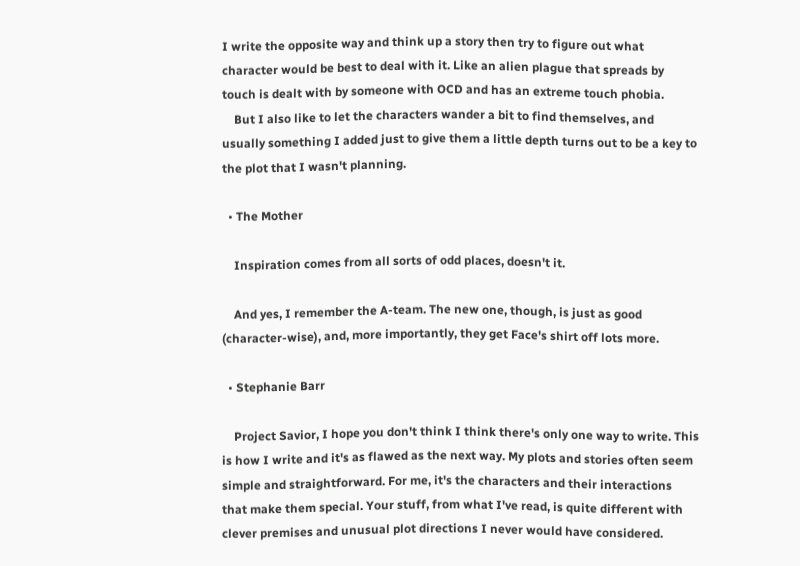I write the opposite way and think up a story then try to figure out what character would be best to deal with it. Like an alien plague that spreads by touch is dealt with by someone with OCD and has an extreme touch phobia.
    But I also like to let the characters wander a bit to find themselves, and usually something I added just to give them a little depth turns out to be a key to the plot that I wasn't planning.

  • The Mother

    Inspiration comes from all sorts of odd places, doesn't it.

    And yes, I remember the A-team. The new one, though, is just as good (character-wise), and, more importantly, they get Face's shirt off lots more.

  • Stephanie Barr

    Project Savior, I hope you don't think I think there's only one way to write. This is how I write and it's as flawed as the next way. My plots and stories often seem simple and straightforward. For me, it's the characters and their interactions that make them special. Your stuff, from what I've read, is quite different with clever premises and unusual plot directions I never would have considered.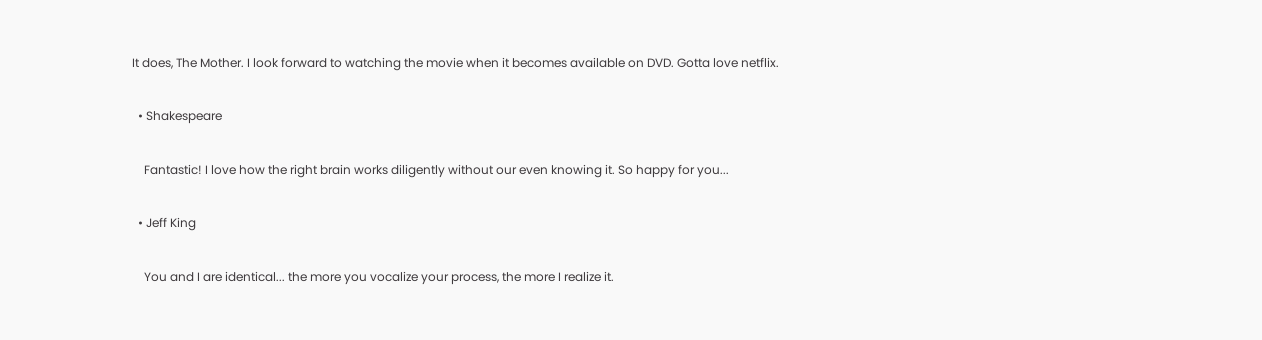It does, The Mother. I look forward to watching the movie when it becomes available on DVD. Gotta love netflix.

  • Shakespeare

    Fantastic! I love how the right brain works diligently without our even knowing it. So happy for you...

  • Jeff King

    You and I are identical... the more you vocalize your process, the more I realize it.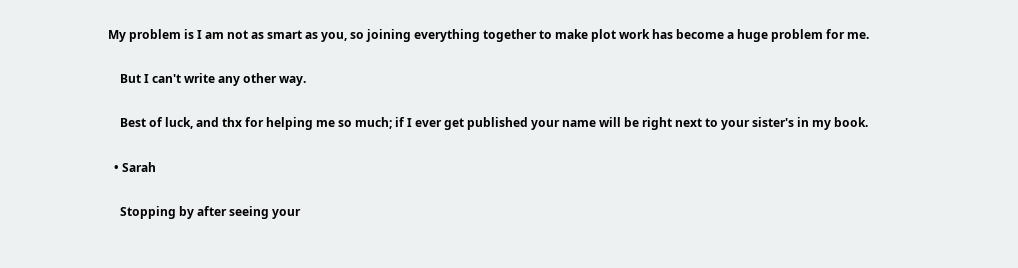My problem is I am not as smart as you, so joining everything together to make plot work has become a huge problem for me.

    But I can't write any other way.

    Best of luck, and thx for helping me so much; if I ever get published your name will be right next to your sister's in my book.

  • Sarah

    Stopping by after seeing your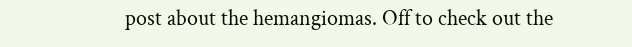post about the hemangiomas. Off to check out the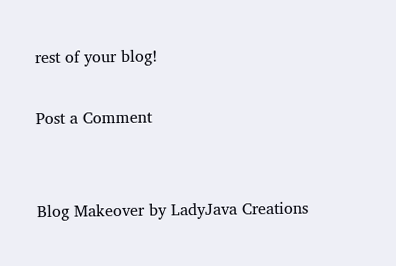rest of your blog!

Post a Comment


Blog Makeover by LadyJava Creations